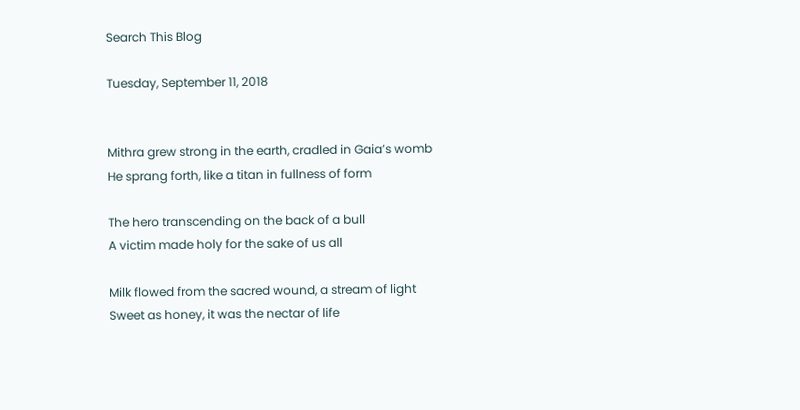Search This Blog

Tuesday, September 11, 2018


Mithra grew strong in the earth, cradled in Gaia’s womb
He sprang forth, like a titan in fullness of form

The hero transcending on the back of a bull
A victim made holy for the sake of us all

Milk flowed from the sacred wound, a stream of light
Sweet as honey, it was the nectar of life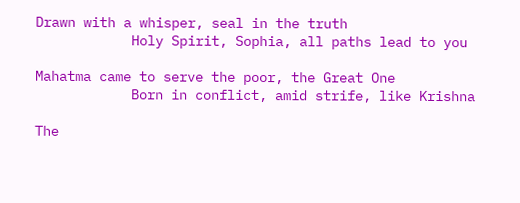Drawn with a whisper, seal in the truth
            Holy Spirit, Sophia, all paths lead to you

Mahatma came to serve the poor, the Great One
            Born in conflict, amid strife, like Krishna

The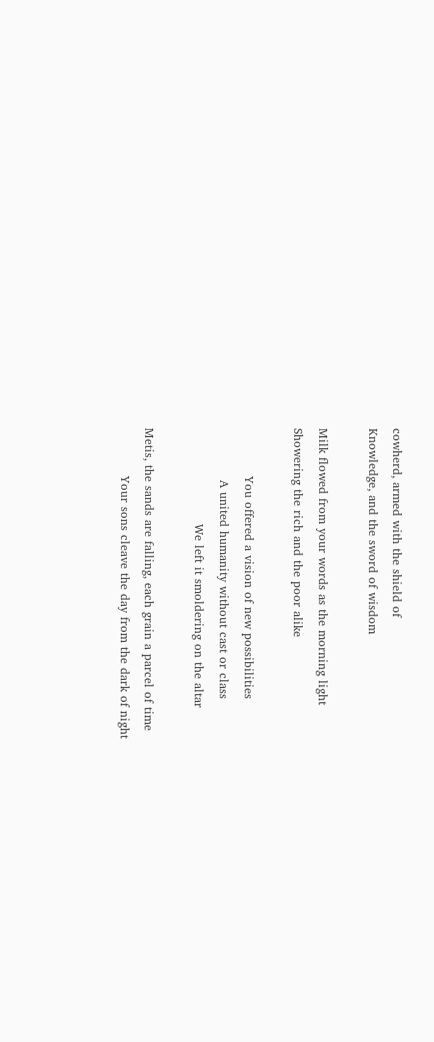cowherd, armed with the shield of
Knowledge, and the sword of wisdom

Milk flowed from your words as the morning light
Showering the rich and the poor alike

            You offered a vision of new possibilities
             A united humanity without cast or class
                        We left it smoldering on the altar

Metis, the sands are falling, each grain a parcel of time
            Your sons cleave the day from the dark of night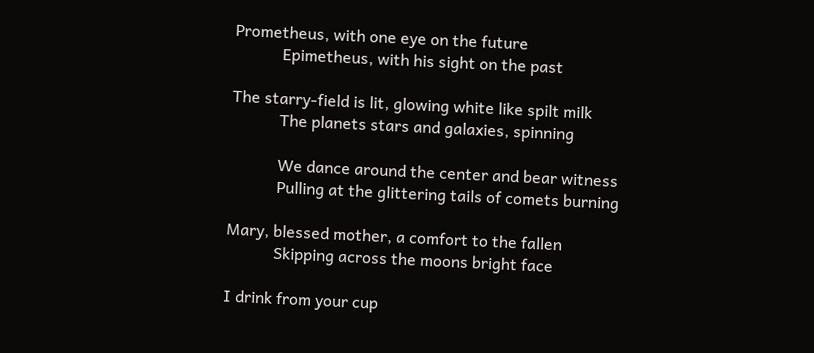Prometheus, with one eye on the future
            Epimetheus, with his sight on the past

The starry-field is lit, glowing white like spilt milk
            The planets stars and galaxies, spinning

            We dance around the center and bear witness
            Pulling at the glittering tails of comets burning

Mary, blessed mother, a comfort to the fallen
            Skipping across the moons bright face

I drink from your cup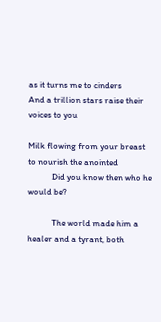as it turns me to cinders
And a trillion stars raise their voices to you

Milk flowing from your breast to nourish the anointed
            Did you know then who he would be?

            The world made him a healer and a tyrant, both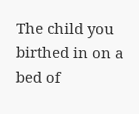The child you birthed in on a bed of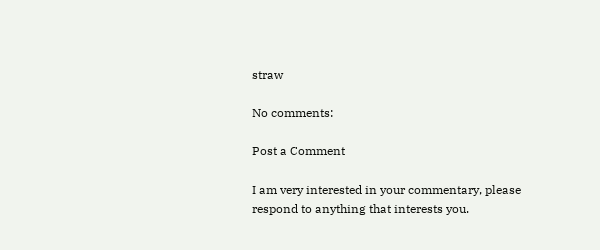straw

No comments:

Post a Comment

I am very interested in your commentary, please respond to anything that interests you.